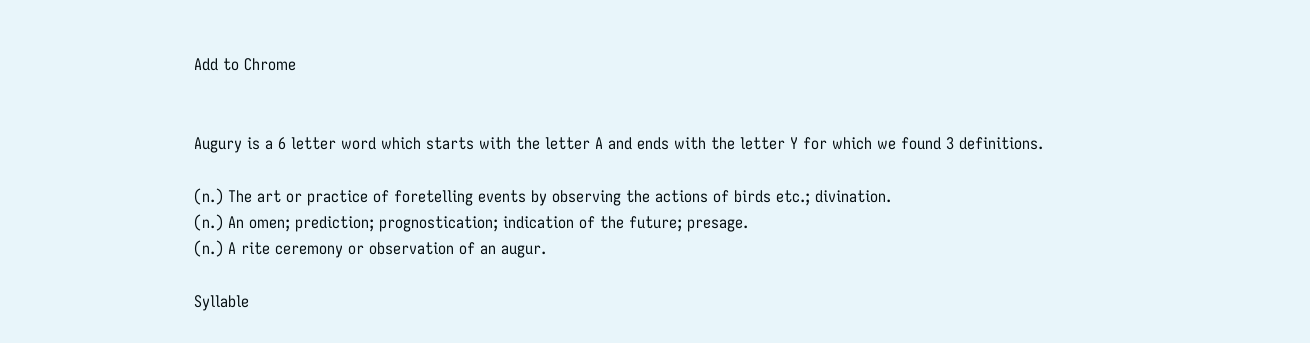Add to Chrome


Augury is a 6 letter word which starts with the letter A and ends with the letter Y for which we found 3 definitions.

(n.) The art or practice of foretelling events by observing the actions of birds etc.; divination.
(n.) An omen; prediction; prognostication; indication of the future; presage.
(n.) A rite ceremony or observation of an augur.

Syllable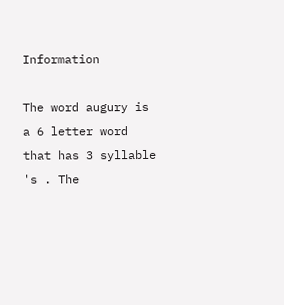Information

The word augury is a 6 letter word that has 3 syllable 's . The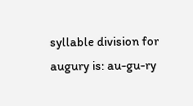syllable division for augury is: au-gu-ry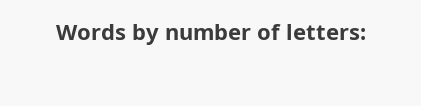Words by number of letters: